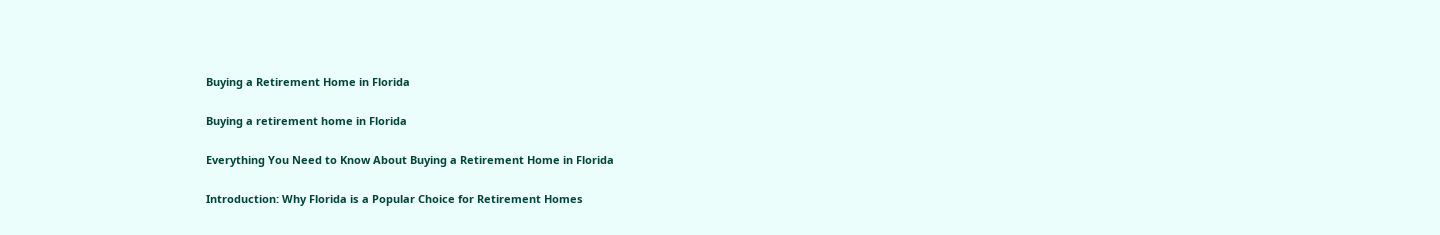Buying a Retirement Home in Florida

Buying a retirement home in Florida

Everything You Need to Know About Buying a Retirement Home in Florida

Introduction: Why Florida is a Popular Choice for Retirement Homes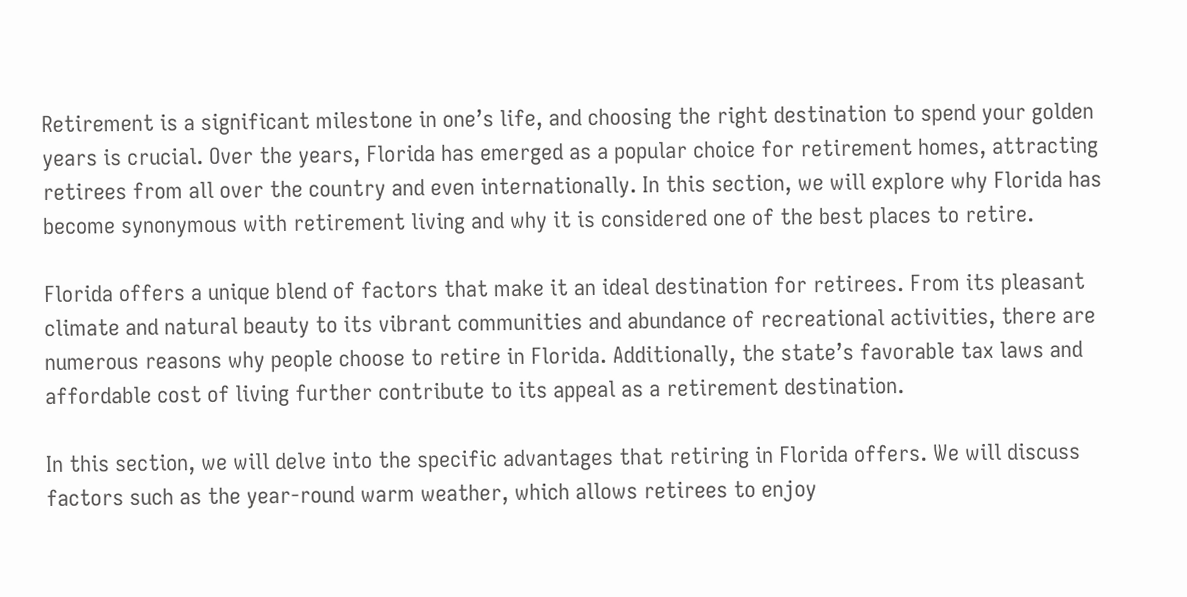Retirement is a significant milestone in one’s life, and choosing the right destination to spend your golden years is crucial. Over the years, Florida has emerged as a popular choice for retirement homes, attracting retirees from all over the country and even internationally. In this section, we will explore why Florida has become synonymous with retirement living and why it is considered one of the best places to retire.

Florida offers a unique blend of factors that make it an ideal destination for retirees. From its pleasant climate and natural beauty to its vibrant communities and abundance of recreational activities, there are numerous reasons why people choose to retire in Florida. Additionally, the state’s favorable tax laws and affordable cost of living further contribute to its appeal as a retirement destination.

In this section, we will delve into the specific advantages that retiring in Florida offers. We will discuss factors such as the year-round warm weather, which allows retirees to enjoy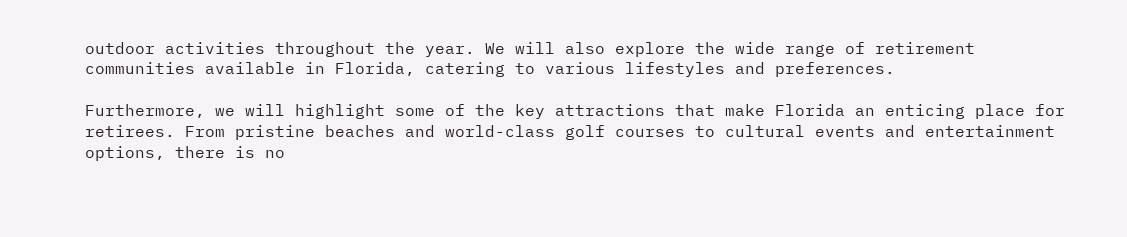outdoor activities throughout the year. We will also explore the wide range of retirement communities available in Florida, catering to various lifestyles and preferences.

Furthermore, we will highlight some of the key attractions that make Florida an enticing place for retirees. From pristine beaches and world-class golf courses to cultural events and entertainment options, there is no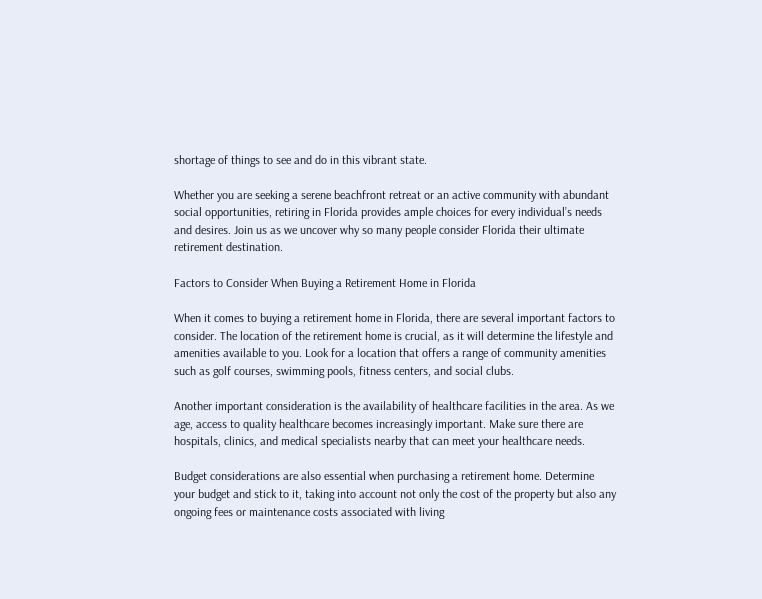shortage of things to see and do in this vibrant state.

Whether you are seeking a serene beachfront retreat or an active community with abundant social opportunities, retiring in Florida provides ample choices for every individual’s needs and desires. Join us as we uncover why so many people consider Florida their ultimate retirement destination.

Factors to Consider When Buying a Retirement Home in Florida

When it comes to buying a retirement home in Florida, there are several important factors to consider. The location of the retirement home is crucial, as it will determine the lifestyle and amenities available to you. Look for a location that offers a range of community amenities such as golf courses, swimming pools, fitness centers, and social clubs.

Another important consideration is the availability of healthcare facilities in the area. As we age, access to quality healthcare becomes increasingly important. Make sure there are hospitals, clinics, and medical specialists nearby that can meet your healthcare needs.

Budget considerations are also essential when purchasing a retirement home. Determine your budget and stick to it, taking into account not only the cost of the property but also any ongoing fees or maintenance costs associated with living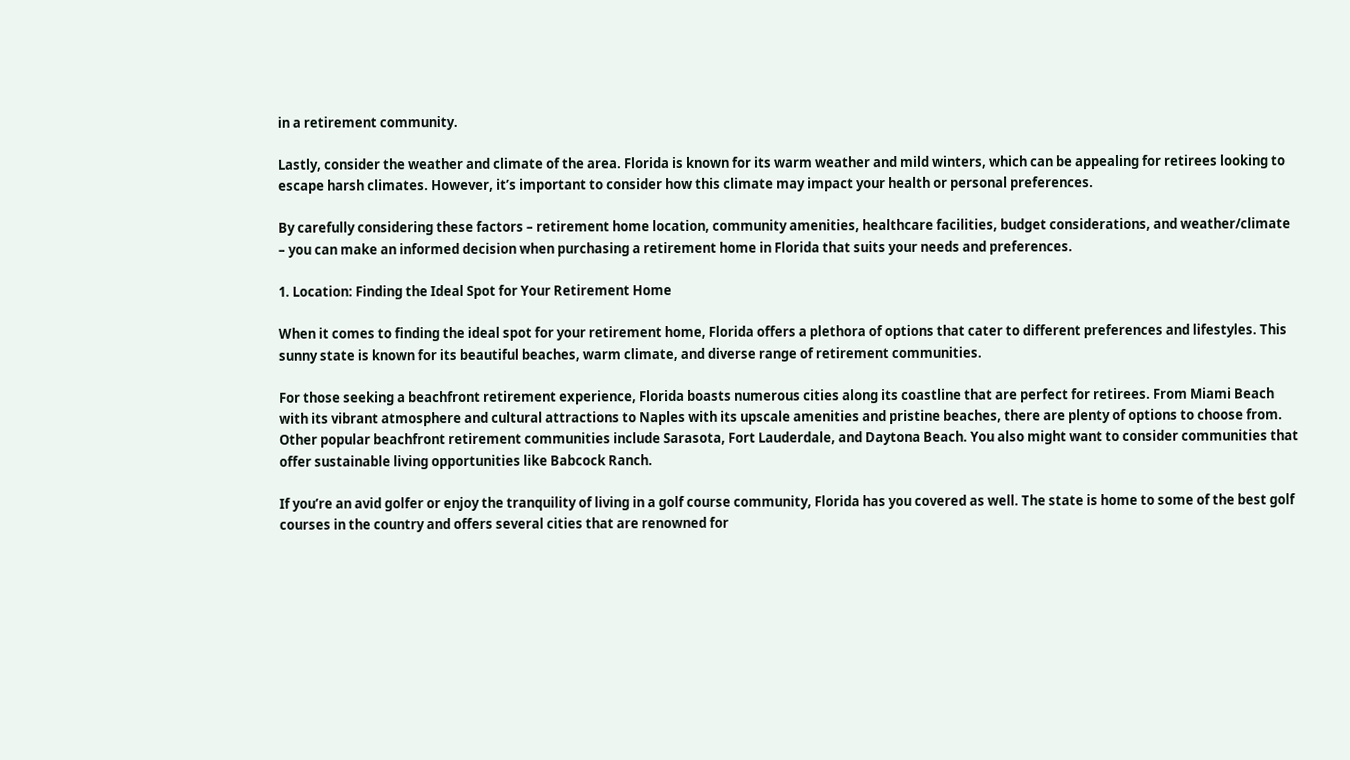in a retirement community.

Lastly, consider the weather and climate of the area. Florida is known for its warm weather and mild winters, which can be appealing for retirees looking to escape harsh climates. However, it’s important to consider how this climate may impact your health or personal preferences.

By carefully considering these factors – retirement home location, community amenities, healthcare facilities, budget considerations, and weather/climate – you can make an informed decision when purchasing a retirement home in Florida that suits your needs and preferences.

1. Location: Finding the Ideal Spot for Your Retirement Home

When it comes to finding the ideal spot for your retirement home, Florida offers a plethora of options that cater to different preferences and lifestyles. This sunny state is known for its beautiful beaches, warm climate, and diverse range of retirement communities.

For those seeking a beachfront retirement experience, Florida boasts numerous cities along its coastline that are perfect for retirees. From Miami Beach with its vibrant atmosphere and cultural attractions to Naples with its upscale amenities and pristine beaches, there are plenty of options to choose from. Other popular beachfront retirement communities include Sarasota, Fort Lauderdale, and Daytona Beach. You also might want to consider communities that offer sustainable living opportunities like Babcock Ranch.

If you’re an avid golfer or enjoy the tranquility of living in a golf course community, Florida has you covered as well. The state is home to some of the best golf courses in the country and offers several cities that are renowned for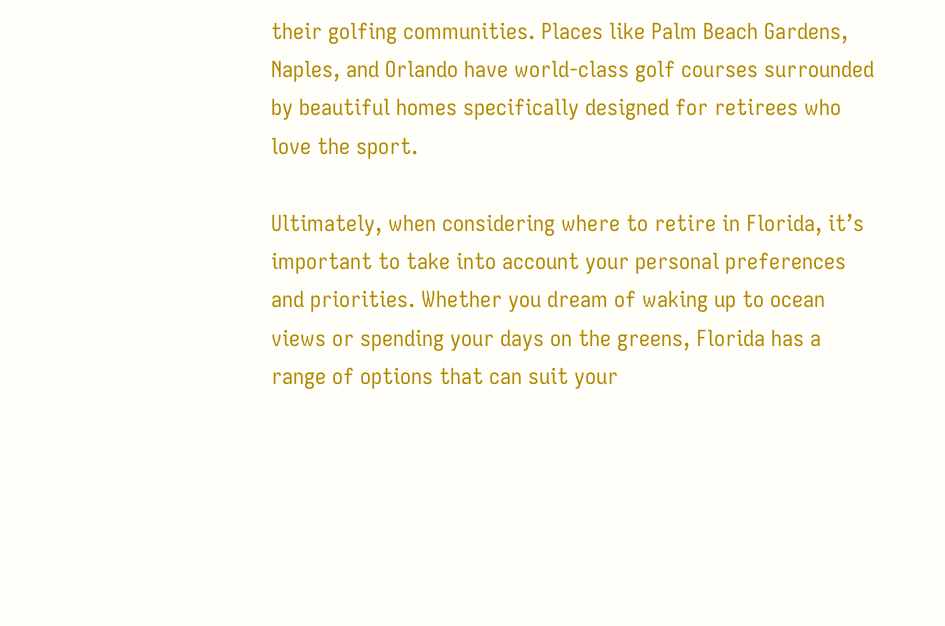their golfing communities. Places like Palm Beach Gardens, Naples, and Orlando have world-class golf courses surrounded by beautiful homes specifically designed for retirees who love the sport.

Ultimately, when considering where to retire in Florida, it’s important to take into account your personal preferences and priorities. Whether you dream of waking up to ocean views or spending your days on the greens, Florida has a range of options that can suit your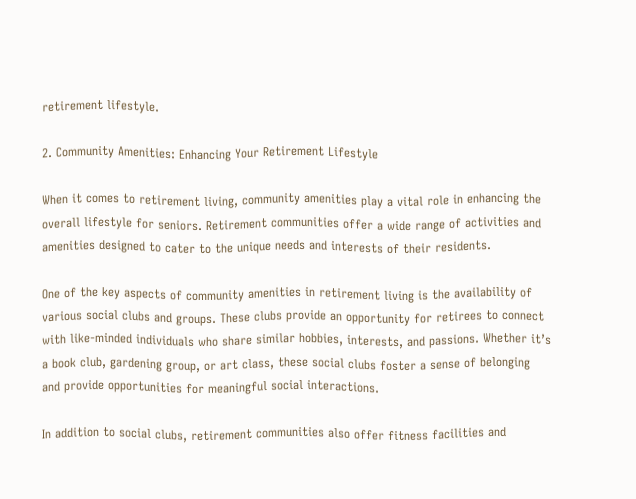retirement lifestyle.

2. Community Amenities: Enhancing Your Retirement Lifestyle

When it comes to retirement living, community amenities play a vital role in enhancing the overall lifestyle for seniors. Retirement communities offer a wide range of activities and amenities designed to cater to the unique needs and interests of their residents.

One of the key aspects of community amenities in retirement living is the availability of various social clubs and groups. These clubs provide an opportunity for retirees to connect with like-minded individuals who share similar hobbies, interests, and passions. Whether it’s a book club, gardening group, or art class, these social clubs foster a sense of belonging and provide opportunities for meaningful social interactions.

In addition to social clubs, retirement communities also offer fitness facilities and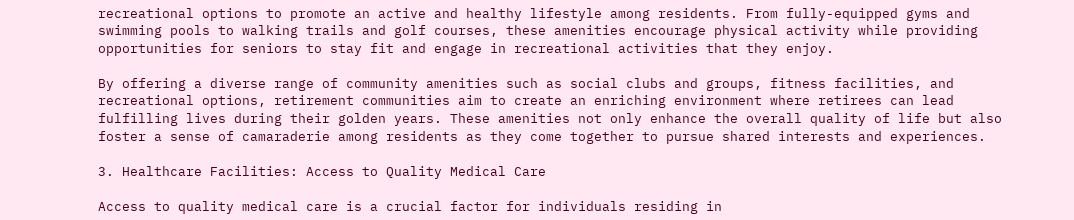recreational options to promote an active and healthy lifestyle among residents. From fully-equipped gyms and swimming pools to walking trails and golf courses, these amenities encourage physical activity while providing opportunities for seniors to stay fit and engage in recreational activities that they enjoy.

By offering a diverse range of community amenities such as social clubs and groups, fitness facilities, and recreational options, retirement communities aim to create an enriching environment where retirees can lead fulfilling lives during their golden years. These amenities not only enhance the overall quality of life but also foster a sense of camaraderie among residents as they come together to pursue shared interests and experiences.

3. Healthcare Facilities: Access to Quality Medical Care

Access to quality medical care is a crucial factor for individuals residing in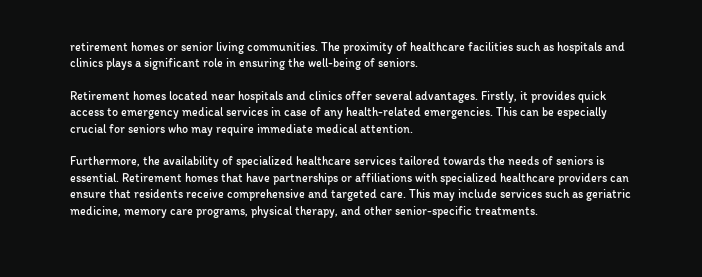retirement homes or senior living communities. The proximity of healthcare facilities such as hospitals and clinics plays a significant role in ensuring the well-being of seniors.

Retirement homes located near hospitals and clinics offer several advantages. Firstly, it provides quick access to emergency medical services in case of any health-related emergencies. This can be especially crucial for seniors who may require immediate medical attention.

Furthermore, the availability of specialized healthcare services tailored towards the needs of seniors is essential. Retirement homes that have partnerships or affiliations with specialized healthcare providers can ensure that residents receive comprehensive and targeted care. This may include services such as geriatric medicine, memory care programs, physical therapy, and other senior-specific treatments.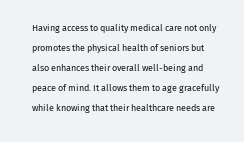Having access to quality medical care not only promotes the physical health of seniors but also enhances their overall well-being and peace of mind. It allows them to age gracefully while knowing that their healthcare needs are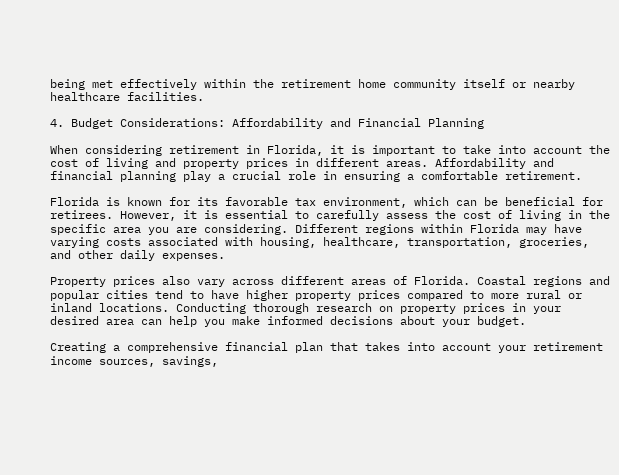being met effectively within the retirement home community itself or nearby healthcare facilities.

4. Budget Considerations: Affordability and Financial Planning

When considering retirement in Florida, it is important to take into account the cost of living and property prices in different areas. Affordability and financial planning play a crucial role in ensuring a comfortable retirement.

Florida is known for its favorable tax environment, which can be beneficial for retirees. However, it is essential to carefully assess the cost of living in the specific area you are considering. Different regions within Florida may have varying costs associated with housing, healthcare, transportation, groceries, and other daily expenses.

Property prices also vary across different areas of Florida. Coastal regions and popular cities tend to have higher property prices compared to more rural or inland locations. Conducting thorough research on property prices in your desired area can help you make informed decisions about your budget.

Creating a comprehensive financial plan that takes into account your retirement income sources, savings,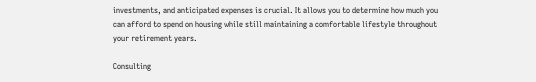investments, and anticipated expenses is crucial. It allows you to determine how much you can afford to spend on housing while still maintaining a comfortable lifestyle throughout your retirement years.

Consulting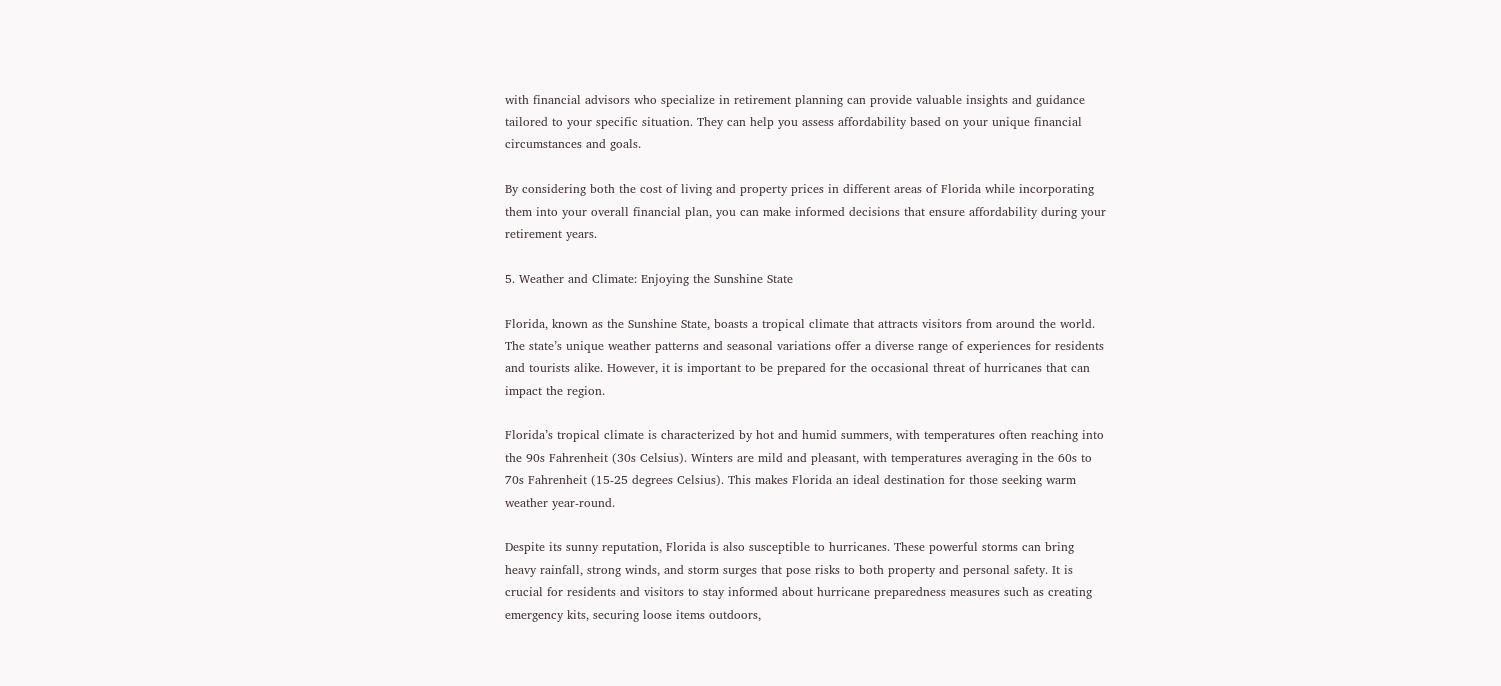with financial advisors who specialize in retirement planning can provide valuable insights and guidance tailored to your specific situation. They can help you assess affordability based on your unique financial circumstances and goals.

By considering both the cost of living and property prices in different areas of Florida while incorporating them into your overall financial plan, you can make informed decisions that ensure affordability during your retirement years.

5. Weather and Climate: Enjoying the Sunshine State

Florida, known as the Sunshine State, boasts a tropical climate that attracts visitors from around the world. The state’s unique weather patterns and seasonal variations offer a diverse range of experiences for residents and tourists alike. However, it is important to be prepared for the occasional threat of hurricanes that can impact the region.

Florida’s tropical climate is characterized by hot and humid summers, with temperatures often reaching into the 90s Fahrenheit (30s Celsius). Winters are mild and pleasant, with temperatures averaging in the 60s to 70s Fahrenheit (15-25 degrees Celsius). This makes Florida an ideal destination for those seeking warm weather year-round.

Despite its sunny reputation, Florida is also susceptible to hurricanes. These powerful storms can bring heavy rainfall, strong winds, and storm surges that pose risks to both property and personal safety. It is crucial for residents and visitors to stay informed about hurricane preparedness measures such as creating emergency kits, securing loose items outdoors,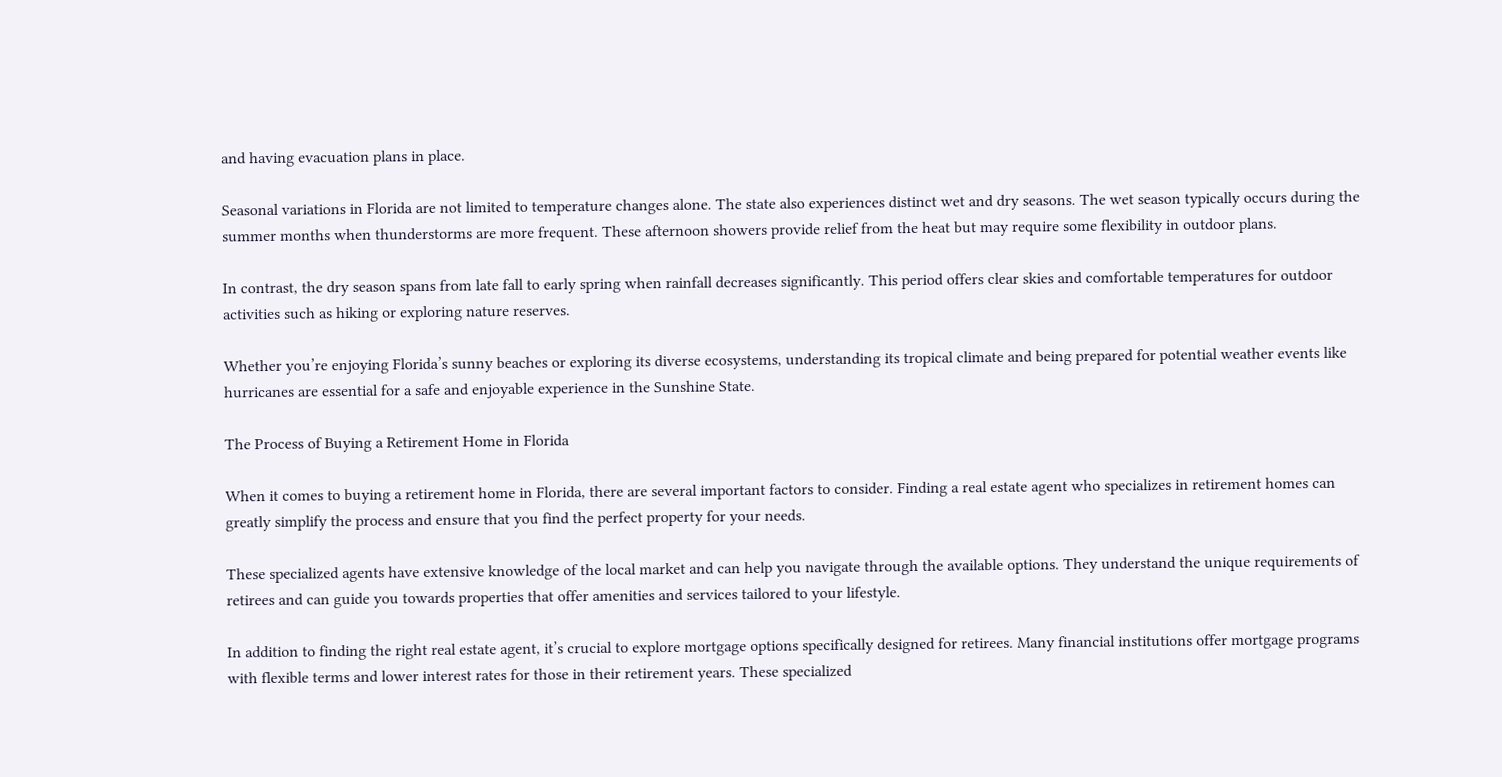and having evacuation plans in place.

Seasonal variations in Florida are not limited to temperature changes alone. The state also experiences distinct wet and dry seasons. The wet season typically occurs during the summer months when thunderstorms are more frequent. These afternoon showers provide relief from the heat but may require some flexibility in outdoor plans.

In contrast, the dry season spans from late fall to early spring when rainfall decreases significantly. This period offers clear skies and comfortable temperatures for outdoor activities such as hiking or exploring nature reserves.

Whether you’re enjoying Florida’s sunny beaches or exploring its diverse ecosystems, understanding its tropical climate and being prepared for potential weather events like hurricanes are essential for a safe and enjoyable experience in the Sunshine State.

The Process of Buying a Retirement Home in Florida

When it comes to buying a retirement home in Florida, there are several important factors to consider. Finding a real estate agent who specializes in retirement homes can greatly simplify the process and ensure that you find the perfect property for your needs.

These specialized agents have extensive knowledge of the local market and can help you navigate through the available options. They understand the unique requirements of retirees and can guide you towards properties that offer amenities and services tailored to your lifestyle.

In addition to finding the right real estate agent, it’s crucial to explore mortgage options specifically designed for retirees. Many financial institutions offer mortgage programs with flexible terms and lower interest rates for those in their retirement years. These specialized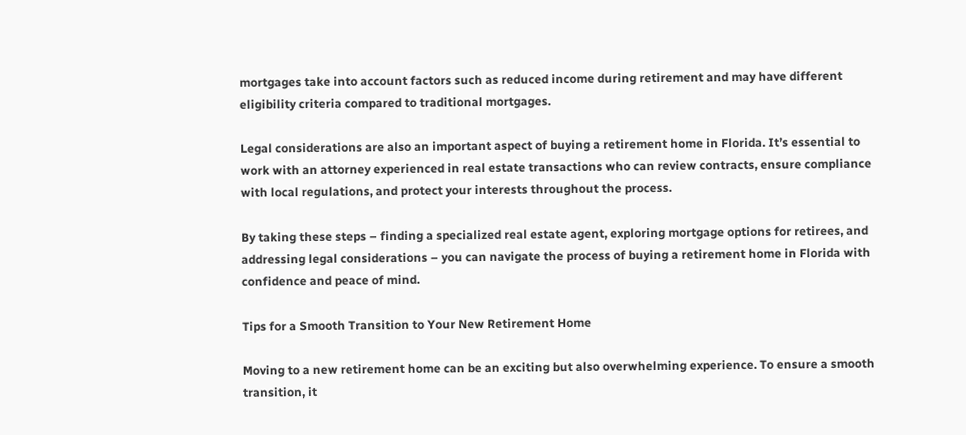mortgages take into account factors such as reduced income during retirement and may have different eligibility criteria compared to traditional mortgages.

Legal considerations are also an important aspect of buying a retirement home in Florida. It’s essential to work with an attorney experienced in real estate transactions who can review contracts, ensure compliance with local regulations, and protect your interests throughout the process.

By taking these steps – finding a specialized real estate agent, exploring mortgage options for retirees, and addressing legal considerations – you can navigate the process of buying a retirement home in Florida with confidence and peace of mind.

Tips for a Smooth Transition to Your New Retirement Home

Moving to a new retirement home can be an exciting but also overwhelming experience. To ensure a smooth transition, it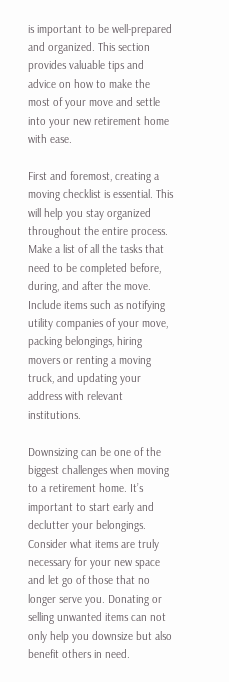is important to be well-prepared and organized. This section provides valuable tips and advice on how to make the most of your move and settle into your new retirement home with ease.

First and foremost, creating a moving checklist is essential. This will help you stay organized throughout the entire process. Make a list of all the tasks that need to be completed before, during, and after the move. Include items such as notifying utility companies of your move, packing belongings, hiring movers or renting a moving truck, and updating your address with relevant institutions.

Downsizing can be one of the biggest challenges when moving to a retirement home. It’s important to start early and declutter your belongings. Consider what items are truly necessary for your new space and let go of those that no longer serve you. Donating or selling unwanted items can not only help you downsize but also benefit others in need.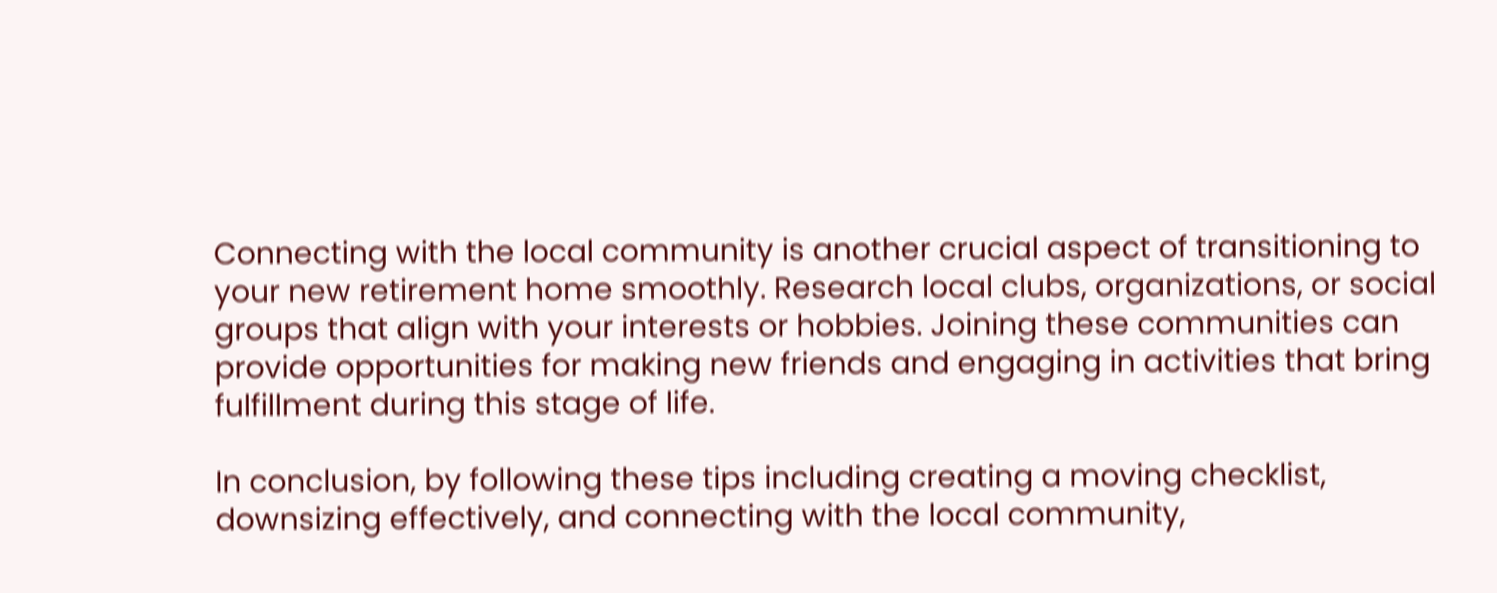Connecting with the local community is another crucial aspect of transitioning to your new retirement home smoothly. Research local clubs, organizations, or social groups that align with your interests or hobbies. Joining these communities can provide opportunities for making new friends and engaging in activities that bring fulfillment during this stage of life.

In conclusion, by following these tips including creating a moving checklist, downsizing effectively, and connecting with the local community,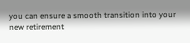you can ensure a smooth transition into your new retirement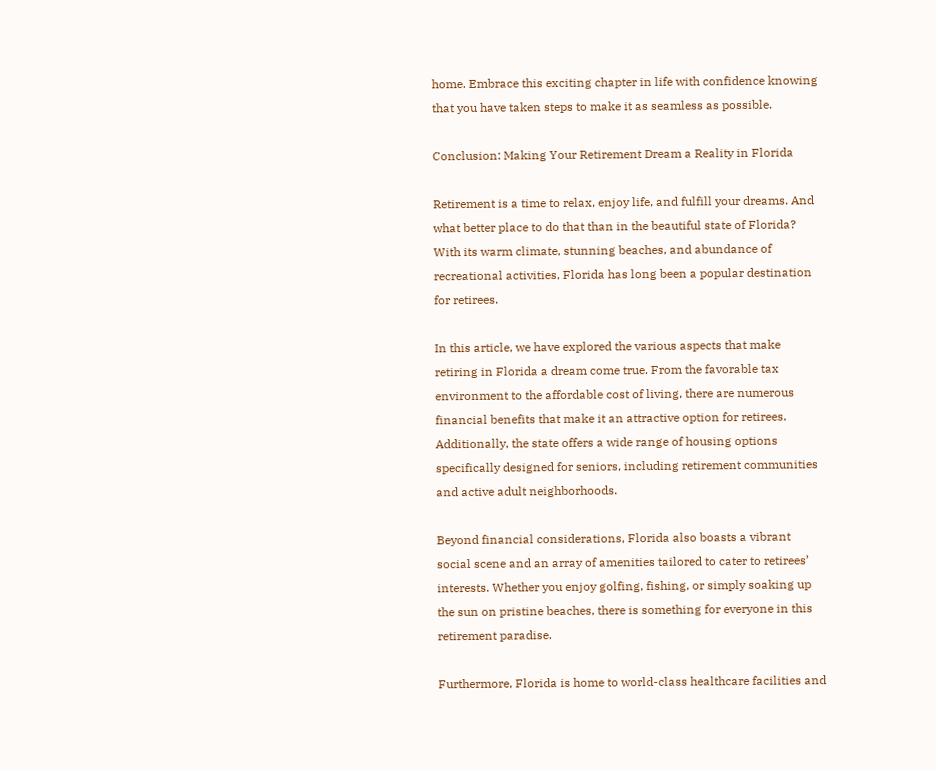home. Embrace this exciting chapter in life with confidence knowing that you have taken steps to make it as seamless as possible.

Conclusion: Making Your Retirement Dream a Reality in Florida

Retirement is a time to relax, enjoy life, and fulfill your dreams. And what better place to do that than in the beautiful state of Florida? With its warm climate, stunning beaches, and abundance of recreational activities, Florida has long been a popular destination for retirees.

In this article, we have explored the various aspects that make retiring in Florida a dream come true. From the favorable tax environment to the affordable cost of living, there are numerous financial benefits that make it an attractive option for retirees. Additionally, the state offers a wide range of housing options specifically designed for seniors, including retirement communities and active adult neighborhoods.

Beyond financial considerations, Florida also boasts a vibrant social scene and an array of amenities tailored to cater to retirees’ interests. Whether you enjoy golfing, fishing, or simply soaking up the sun on pristine beaches, there is something for everyone in this retirement paradise.

Furthermore, Florida is home to world-class healthcare facilities and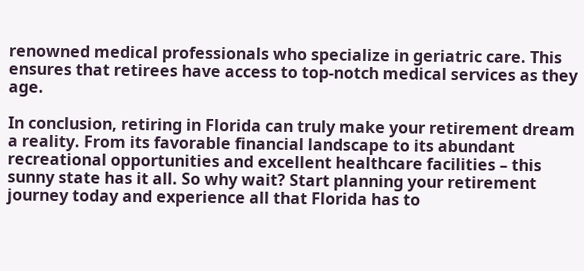renowned medical professionals who specialize in geriatric care. This ensures that retirees have access to top-notch medical services as they age.

In conclusion, retiring in Florida can truly make your retirement dream a reality. From its favorable financial landscape to its abundant recreational opportunities and excellent healthcare facilities – this sunny state has it all. So why wait? Start planning your retirement journey today and experience all that Florida has to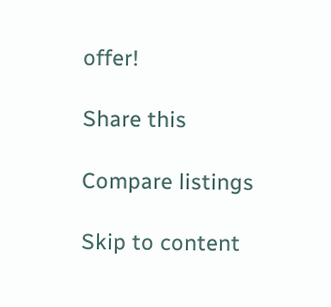offer!

Share this

Compare listings

Skip to content